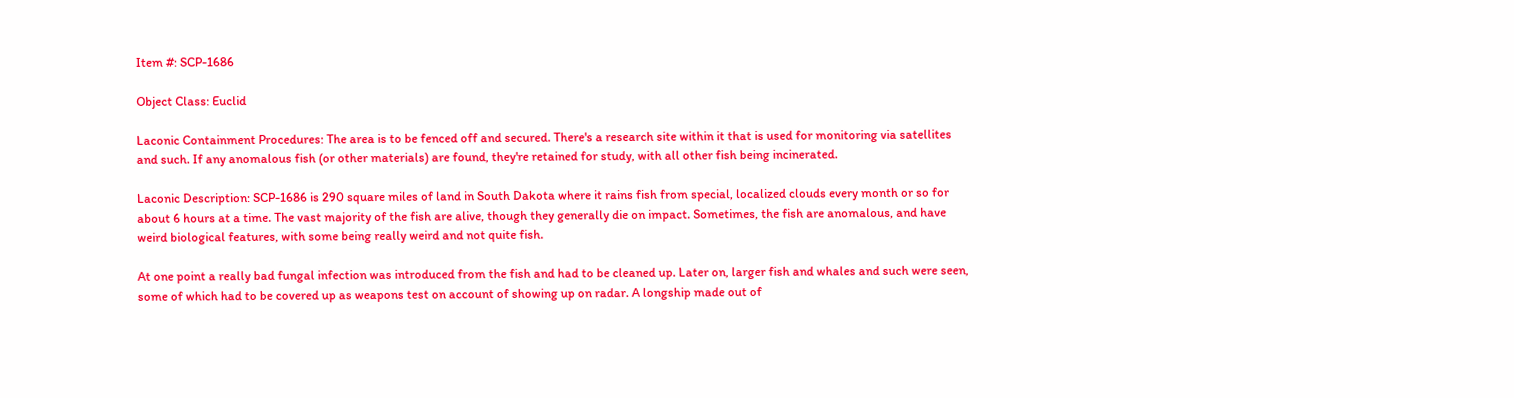Item #: SCP-1686

Object Class: Euclid

Laconic Containment Procedures: The area is to be fenced off and secured. There's a research site within it that is used for monitoring via satellites and such. If any anomalous fish (or other materials) are found, they're retained for study, with all other fish being incinerated.

Laconic Description: SCP-1686 is 290 square miles of land in South Dakota where it rains fish from special, localized clouds every month or so for about 6 hours at a time. The vast majority of the fish are alive, though they generally die on impact. Sometimes, the fish are anomalous, and have weird biological features, with some being really weird and not quite fish.

At one point a really bad fungal infection was introduced from the fish and had to be cleaned up. Later on, larger fish and whales and such were seen, some of which had to be covered up as weapons test on account of showing up on radar. A longship made out of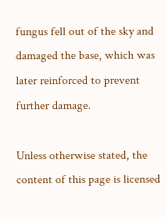fungus fell out of the sky and damaged the base, which was later reinforced to prevent further damage.

Unless otherwise stated, the content of this page is licensed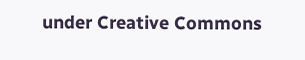under Creative Commons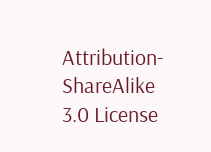Attribution-ShareAlike 3.0 License